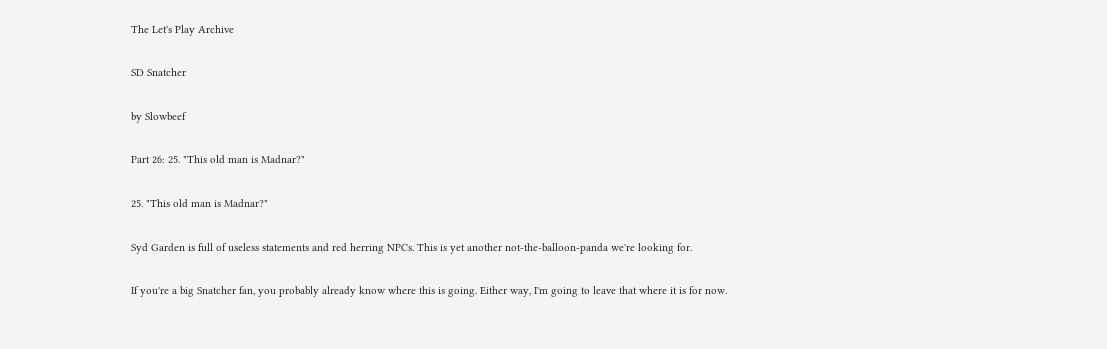The Let's Play Archive

SD Snatcher

by Slowbeef

Part 26: 25. "This old man is Madnar?"

25. "This old man is Madnar?"

Syd Garden is full of useless statements and red herring NPCs. This is yet another not-the-balloon-panda we're looking for.

If you're a big Snatcher fan, you probably already know where this is going. Either way, I'm going to leave that where it is for now.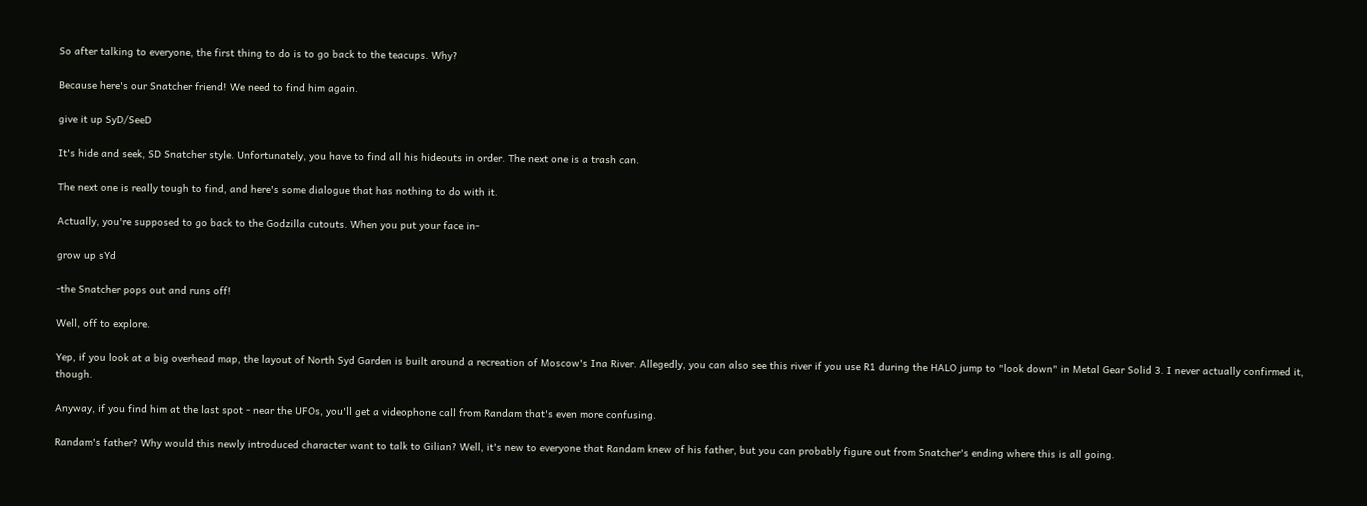So after talking to everyone, the first thing to do is to go back to the teacups. Why?

Because here's our Snatcher friend! We need to find him again.

give it up SyD/SeeD

It's hide and seek, SD Snatcher style. Unfortunately, you have to find all his hideouts in order. The next one is a trash can.

The next one is really tough to find, and here's some dialogue that has nothing to do with it.

Actually, you're supposed to go back to the Godzilla cutouts. When you put your face in-

grow up sYd

-the Snatcher pops out and runs off!

Well, off to explore.

Yep, if you look at a big overhead map, the layout of North Syd Garden is built around a recreation of Moscow's Ina River. Allegedly, you can also see this river if you use R1 during the HALO jump to "look down" in Metal Gear Solid 3. I never actually confirmed it, though.

Anyway, if you find him at the last spot - near the UFOs, you'll get a videophone call from Randam that's even more confusing.

Randam's father? Why would this newly introduced character want to talk to Gilian? Well, it's new to everyone that Randam knew of his father, but you can probably figure out from Snatcher's ending where this is all going.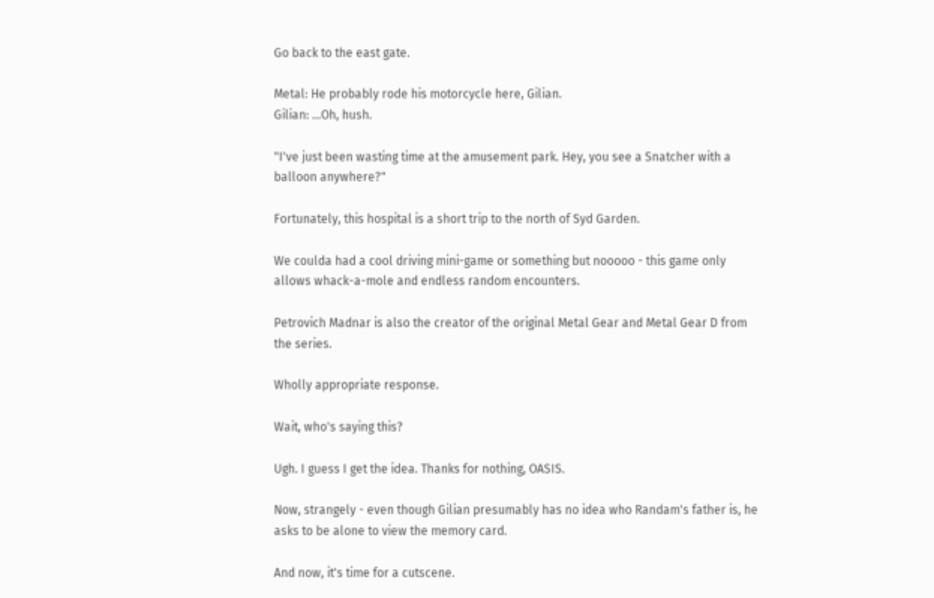Go back to the east gate.

Metal: He probably rode his motorcycle here, Gilian.
Gilian: ...Oh, hush.

"I've just been wasting time at the amusement park. Hey, you see a Snatcher with a balloon anywhere?"

Fortunately, this hospital is a short trip to the north of Syd Garden.

We coulda had a cool driving mini-game or something but nooooo - this game only allows whack-a-mole and endless random encounters.

Petrovich Madnar is also the creator of the original Metal Gear and Metal Gear D from the series.

Wholly appropriate response.

Wait, who's saying this?

Ugh. I guess I get the idea. Thanks for nothing, OASIS.

Now, strangely - even though Gilian presumably has no idea who Randam's father is, he asks to be alone to view the memory card.

And now, it's time for a cutscene.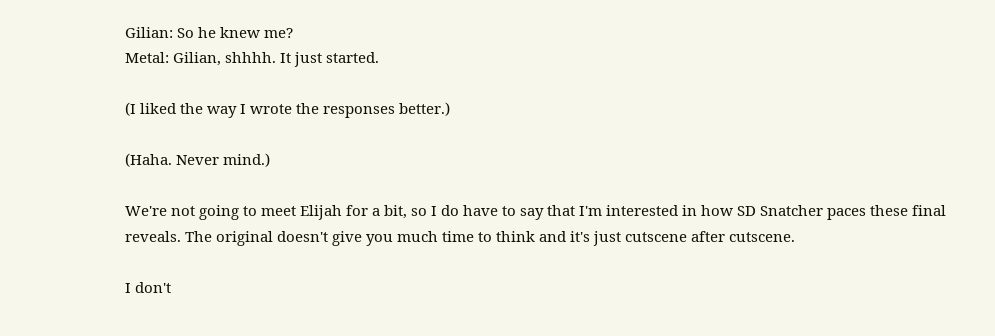Gilian: So he knew me?
Metal: Gilian, shhhh. It just started.

(I liked the way I wrote the responses better.)

(Haha. Never mind.)

We're not going to meet Elijah for a bit, so I do have to say that I'm interested in how SD Snatcher paces these final reveals. The original doesn't give you much time to think and it's just cutscene after cutscene.

I don't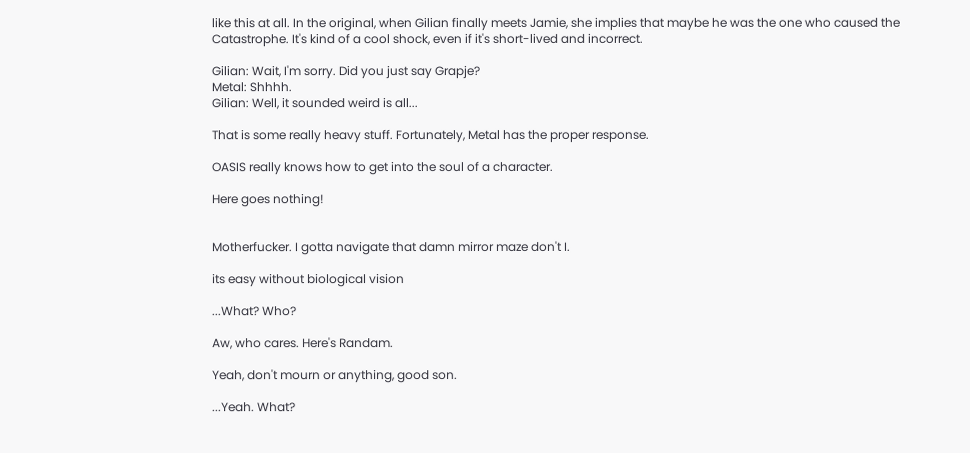like this at all. In the original, when Gilian finally meets Jamie, she implies that maybe he was the one who caused the Catastrophe. It's kind of a cool shock, even if it's short-lived and incorrect.

Gilian: Wait, I'm sorry. Did you just say Grapje?
Metal: Shhhh.
Gilian: Well, it sounded weird is all...

That is some really heavy stuff. Fortunately, Metal has the proper response.

OASIS really knows how to get into the soul of a character.

Here goes nothing!


Motherfucker. I gotta navigate that damn mirror maze don't I.

its easy without biological vision

...What? Who?

Aw, who cares. Here's Randam.

Yeah, don't mourn or anything, good son.

...Yeah. What?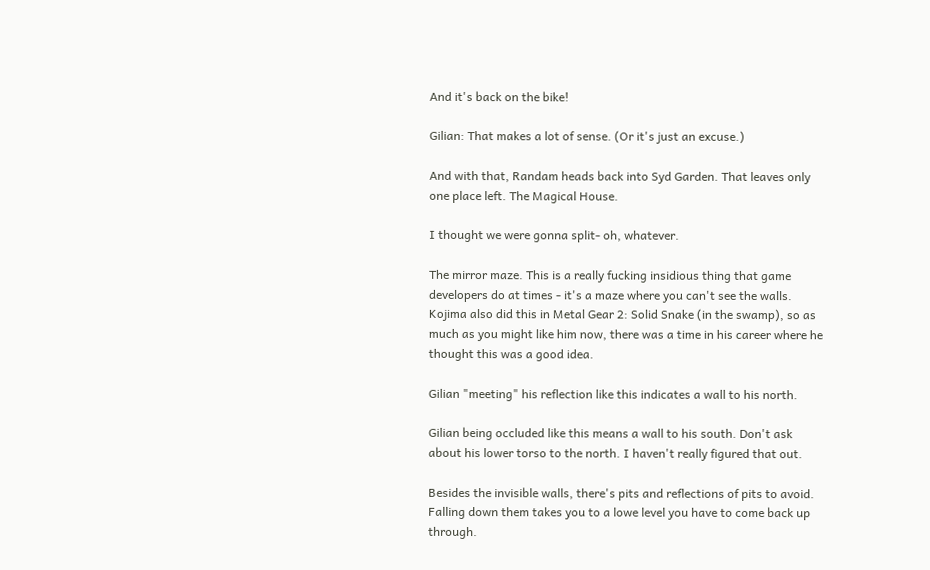And it's back on the bike!

Gilian: That makes a lot of sense. (Or it's just an excuse.)

And with that, Randam heads back into Syd Garden. That leaves only one place left. The Magical House.

I thought we were gonna split- oh, whatever.

The mirror maze. This is a really fucking insidious thing that game developers do at times - it's a maze where you can't see the walls. Kojima also did this in Metal Gear 2: Solid Snake (in the swamp), so as much as you might like him now, there was a time in his career where he thought this was a good idea.

Gilian "meeting" his reflection like this indicates a wall to his north.

Gilian being occluded like this means a wall to his south. Don't ask about his lower torso to the north. I haven't really figured that out.

Besides the invisible walls, there's pits and reflections of pits to avoid. Falling down them takes you to a lowe level you have to come back up through.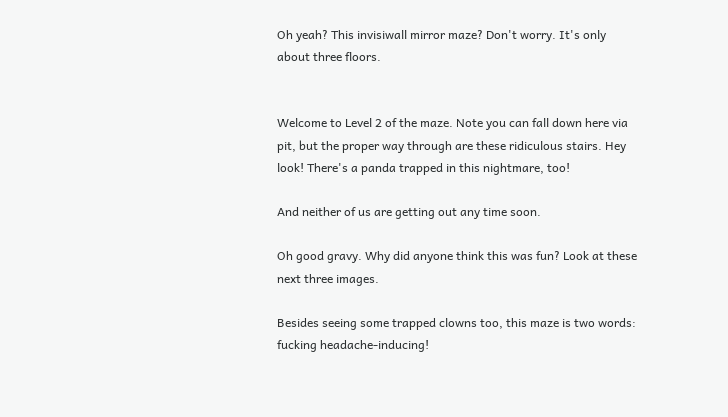Oh yeah? This invisiwall mirror maze? Don't worry. It's only about three floors.


Welcome to Level 2 of the maze. Note you can fall down here via pit, but the proper way through are these ridiculous stairs. Hey look! There's a panda trapped in this nightmare, too!

And neither of us are getting out any time soon.

Oh good gravy. Why did anyone think this was fun? Look at these next three images.

Besides seeing some trapped clowns too, this maze is two words: fucking headache-inducing!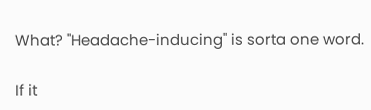What? "Headache-inducing" is sorta one word.

If it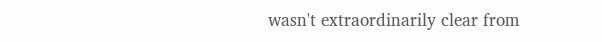wasn't extraordinarily clear from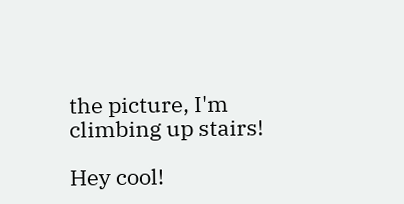the picture, I'm climbing up stairs!

Hey cool!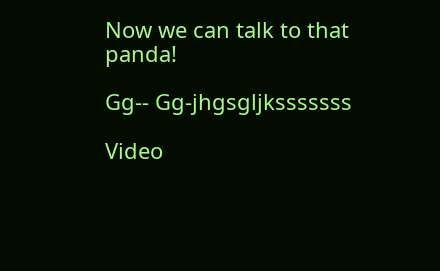Now we can talk to that panda!

Gg-- Gg-jhgsgljksssssss

Video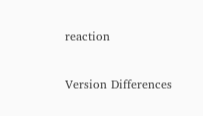reaction

Version Differences